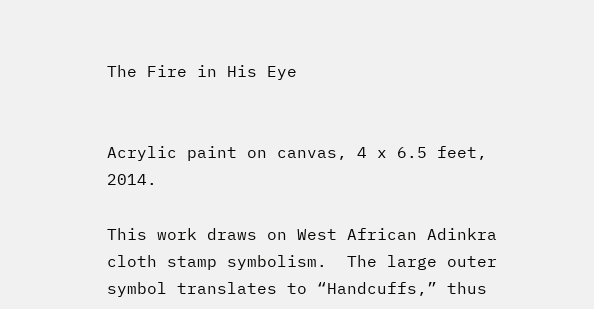The Fire in His Eye


Acrylic paint on canvas, 4 x 6.5 feet, 2014.

This work draws on West African Adinkra cloth stamp symbolism.  The large outer symbol translates to “Handcuffs,” thus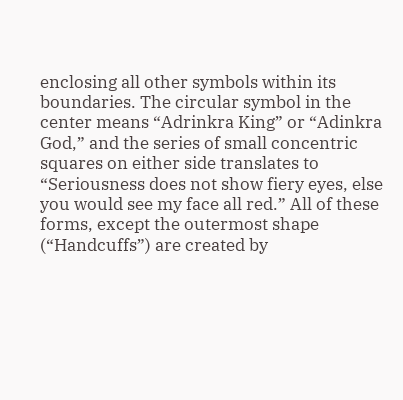enclosing all other symbols within its boundaries. The circular symbol in the center means “Adrinkra King” or “Adinkra God,” and the series of small concentric squares on either side translates to “Seriousness does not show fiery eyes, else you would see my face all red.” All of these forms, except the outermost shape (“Handcuffs”) are created by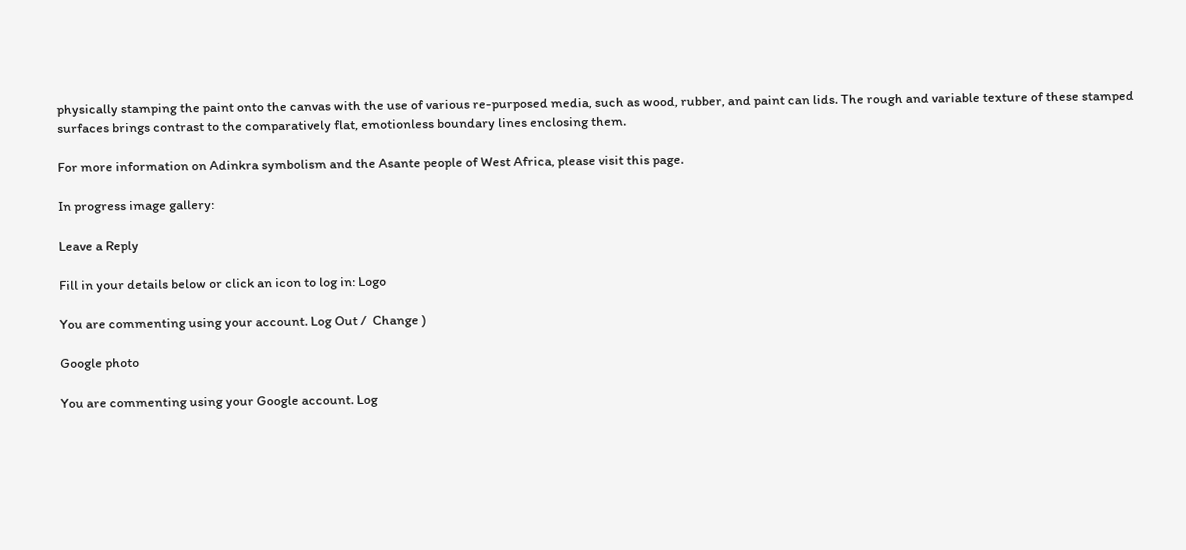physically stamping the paint onto the canvas with the use of various re-purposed media, such as wood, rubber, and paint can lids. The rough and variable texture of these stamped surfaces brings contrast to the comparatively flat, emotionless boundary lines enclosing them.

For more information on Adinkra symbolism and the Asante people of West Africa, please visit this page.

In progress image gallery:

Leave a Reply

Fill in your details below or click an icon to log in: Logo

You are commenting using your account. Log Out /  Change )

Google photo

You are commenting using your Google account. Log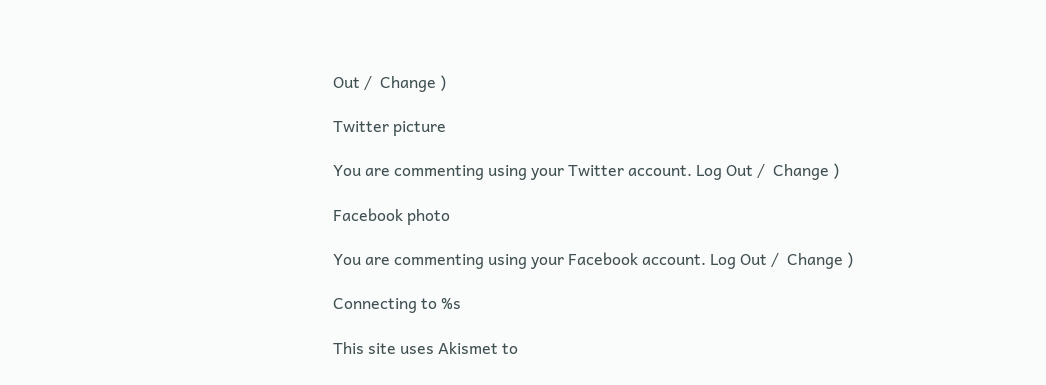Out /  Change )

Twitter picture

You are commenting using your Twitter account. Log Out /  Change )

Facebook photo

You are commenting using your Facebook account. Log Out /  Change )

Connecting to %s

This site uses Akismet to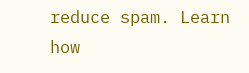reduce spam. Learn how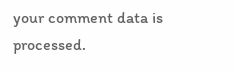your comment data is processed.